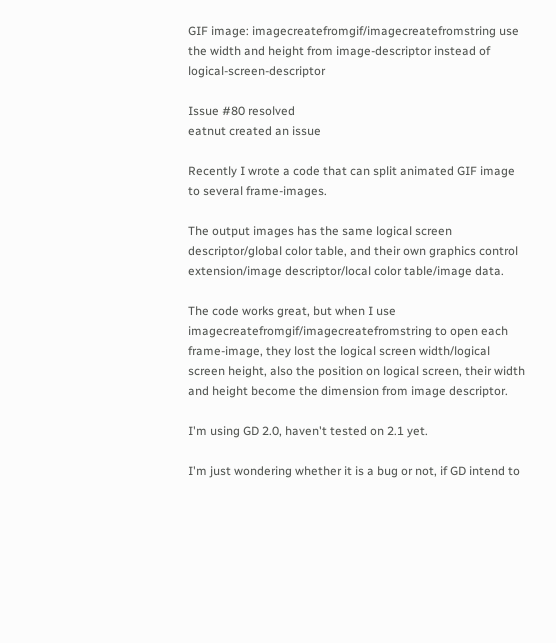GIF image: imagecreatefromgif/imagecreatefromstring use the width and height from image-descriptor instead of logical-screen-descriptor

Issue #80 resolved
eatnut created an issue

Recently I wrote a code that can split animated GIF image to several frame-images.

The output images has the same logical screen descriptor/global color table, and their own graphics control extension/image descriptor/local color table/image data.

The code works great, but when I use imagecreatefromgif/imagecreatefromstring to open each frame-image, they lost the logical screen width/logical screen height, also the position on logical screen, their width and height become the dimension from image descriptor.

I'm using GD 2.0, haven't tested on 2.1 yet.

I'm just wondering whether it is a bug or not, if GD intend to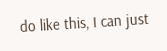do like this, I can just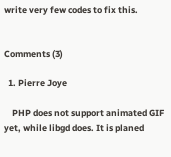write very few codes to fix this.


Comments (3)

  1. Pierre Joye

    PHP does not support animated GIF yet, while libgd does. It is planed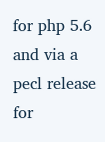for php 5.6 and via a pecl release for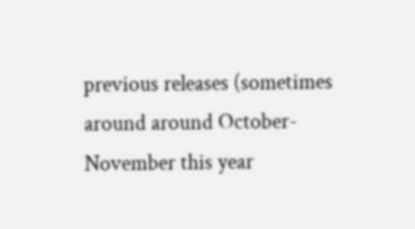previous releases (sometimes around around October-November this year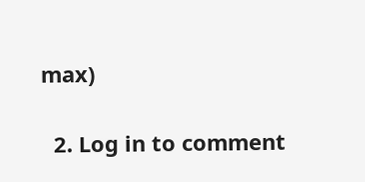max)

  2. Log in to comment